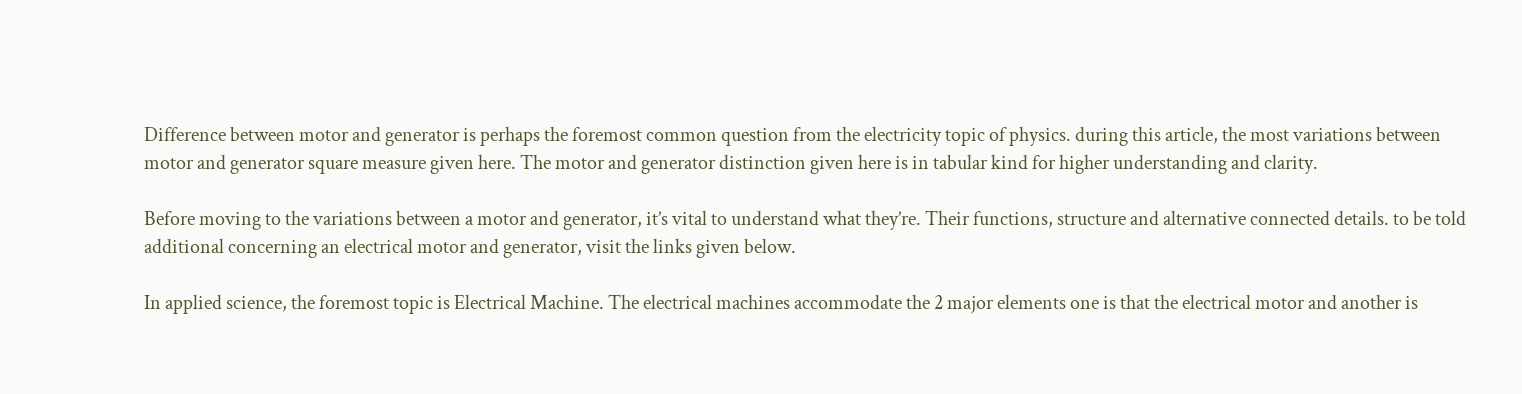Difference between motor and generator is perhaps the foremost common question from the electricity topic of physics. during this article, the most variations between motor and generator square measure given here. The motor and generator distinction given here is in tabular kind for higher understanding and clarity.

Before moving to the variations between a motor and generator, it’s vital to understand what they’re. Their functions, structure and alternative connected details. to be told additional concerning an electrical motor and generator, visit the links given below.

In applied science, the foremost topic is Electrical Machine. The electrical machines accommodate the 2 major elements one is that the electrical motor and another is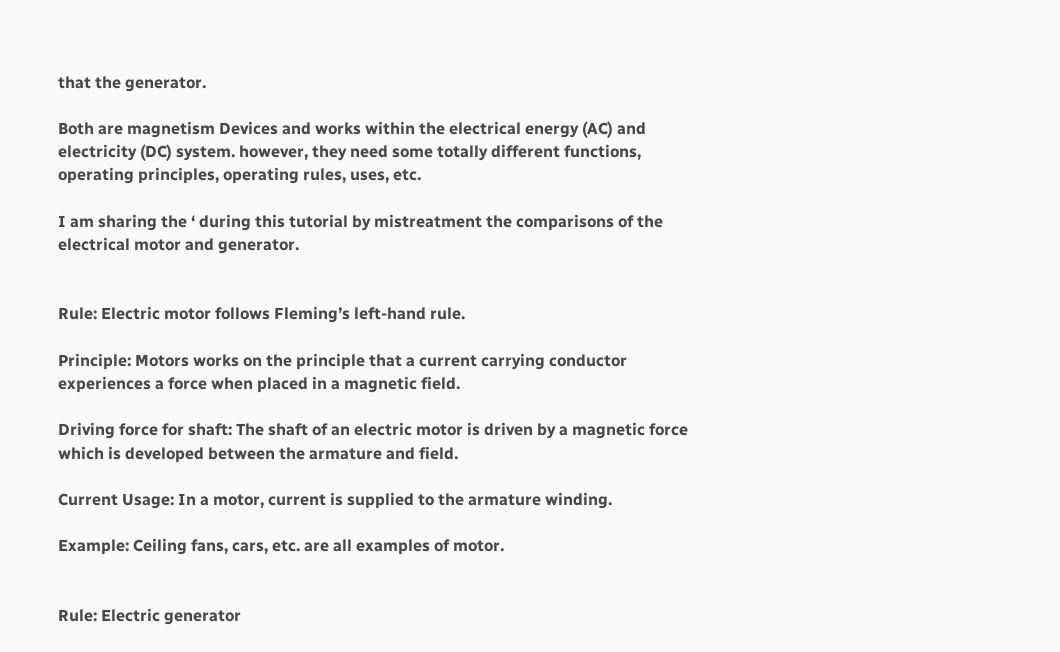that the generator.

Both are magnetism Devices and works within the electrical energy (AC) and electricity (DC) system. however, they need some totally different functions, operating principles, operating rules, uses, etc.

I am sharing the ‘ during this tutorial by mistreatment the comparisons of the electrical motor and generator.


Rule: Electric motor follows Fleming’s left-hand rule.

Principle: Motors works on the principle that a current carrying conductor experiences a force when placed in a magnetic field.

Driving force for shaft: The shaft of an electric motor is driven by a magnetic force which is developed between the armature and field.

Current Usage: In a motor, current is supplied to the armature winding.

Example: Ceiling fans, cars, etc. are all examples of motor.


Rule: Electric generator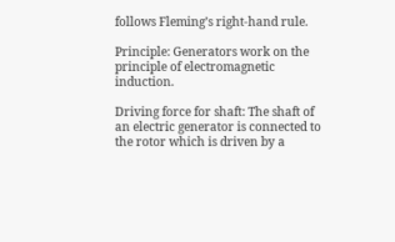follows Fleming’s right-hand rule.

Principle: Generators work on the principle of electromagnetic induction.

Driving force for shaft: The shaft of an electric generator is connected to the rotor which is driven by a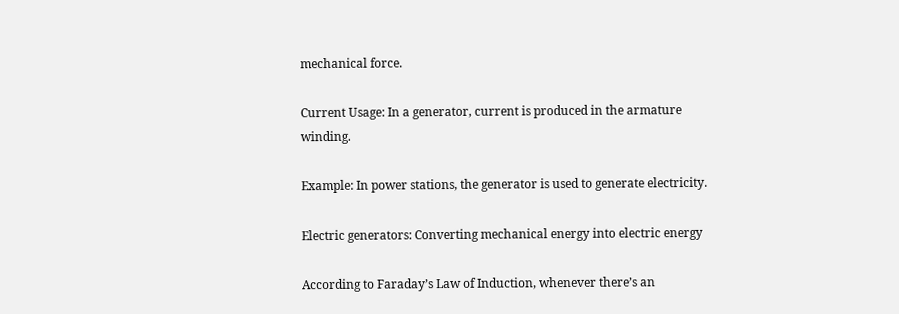mechanical force.

Current Usage: In a generator, current is produced in the armature winding.

Example: In power stations, the generator is used to generate electricity.

Electric generators: Converting mechanical energy into electric energy

According to Faraday’s Law of Induction, whenever there’s an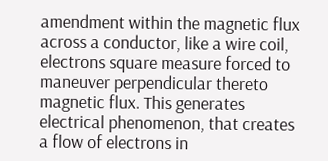amendment within the magnetic flux across a conductor, like a wire coil, electrons square measure forced to maneuver perpendicular thereto magnetic flux. This generates electrical phenomenon, that creates a flow of electrons in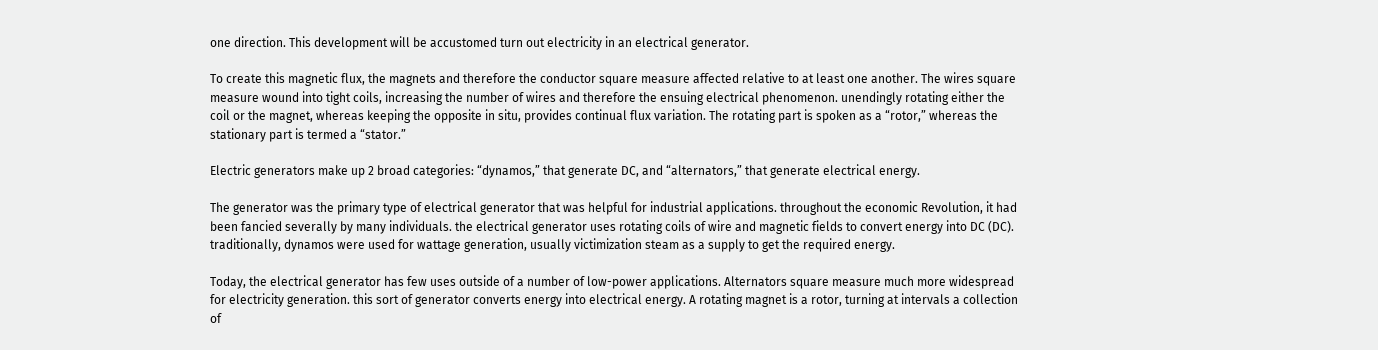one direction. This development will be accustomed turn out electricity in an electrical generator.

To create this magnetic flux, the magnets and therefore the conductor square measure affected relative to at least one another. The wires square measure wound into tight coils, increasing the number of wires and therefore the ensuing electrical phenomenon. unendingly rotating either the coil or the magnet, whereas keeping the opposite in situ, provides continual flux variation. The rotating part is spoken as a “rotor,” whereas the stationary part is termed a “stator.”

Electric generators make up 2 broad categories: “dynamos,” that generate DC, and “alternators,” that generate electrical energy.

The generator was the primary type of electrical generator that was helpful for industrial applications. throughout the economic Revolution, it had been fancied severally by many individuals. the electrical generator uses rotating coils of wire and magnetic fields to convert energy into DC (DC). traditionally, dynamos were used for wattage generation, usually victimization steam as a supply to get the required energy.

Today, the electrical generator has few uses outside of a number of low-power applications. Alternators square measure much more widespread for electricity generation. this sort of generator converts energy into electrical energy. A rotating magnet is a rotor, turning at intervals a collection of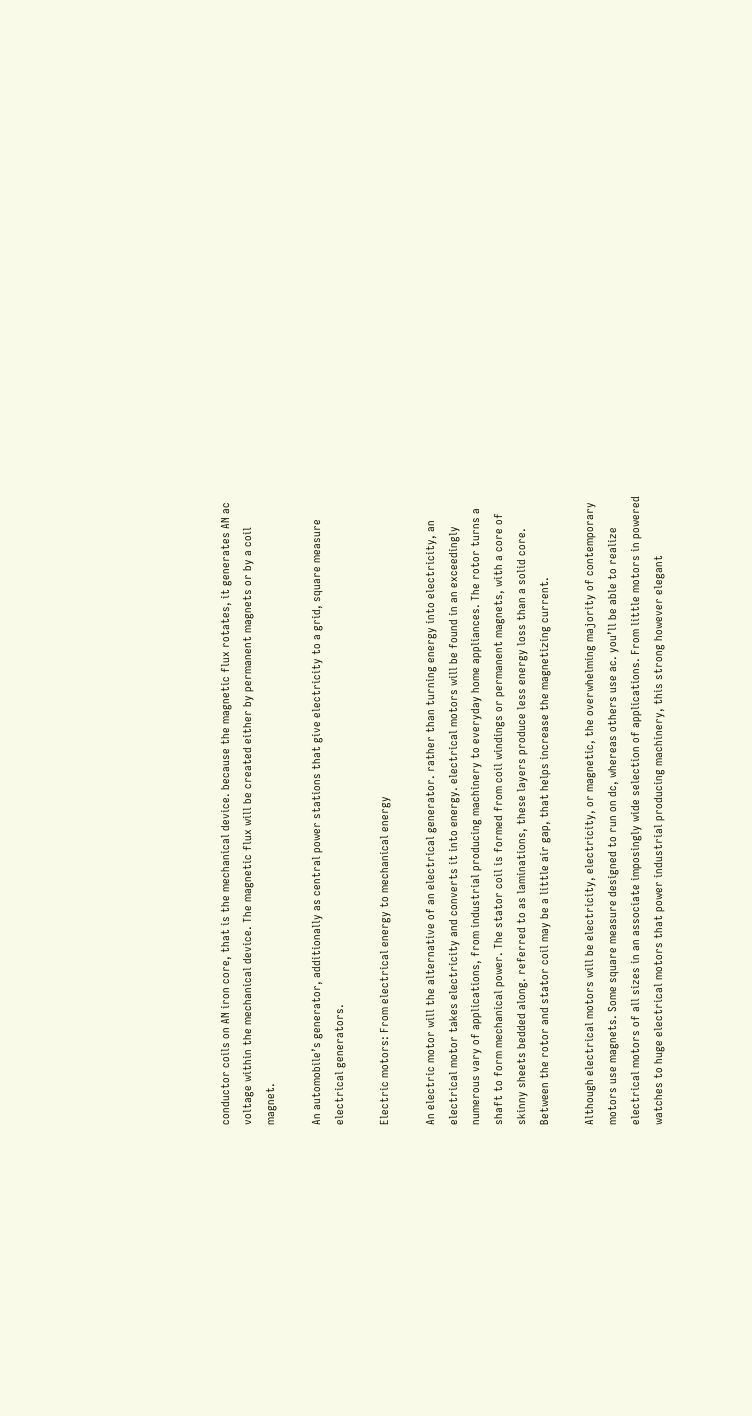conductor coils on AN iron core, that is the mechanical device. because the magnetic flux rotates, it generates AN ac voltage within the mechanical device. The magnetic flux will be created either by permanent magnets or by a coil magnet.

An automobile’s generator, additionally as central power stations that give electricity to a grid, square measure electrical generators.

Electric motors: From electrical energy to mechanical energy

An electric motor will the alternative of an electrical generator. rather than turning energy into electricity, an electrical motor takes electricity and converts it into energy. electrical motors will be found in an exceedingly numerous vary of applications, from industrial producing machinery to everyday home appliances. The rotor turns a shaft to form mechanical power. The stator coil is formed from coil windings or permanent magnets, with a core of skinny sheets bedded along. referred to as laminations, these layers produce less energy loss than a solid core. Between the rotor and stator coil may be a little air gap, that helps increase the magnetizing current.

Although electrical motors will be electricity, electricity, or magnetic, the overwhelming majority of contemporary motors use magnets. Some square measure designed to run on dc, whereas others use ac. you’ll be able to realize electrical motors of all sizes in an associate imposingly wide selection of applications. From little motors in powered watches to huge electrical motors that power industrial producing machinery, this strong however elegant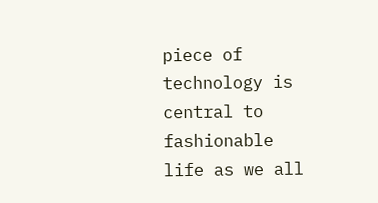piece of technology is central to fashionable life as we all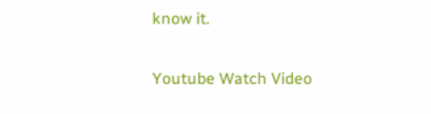know it.

Youtube Watch Video